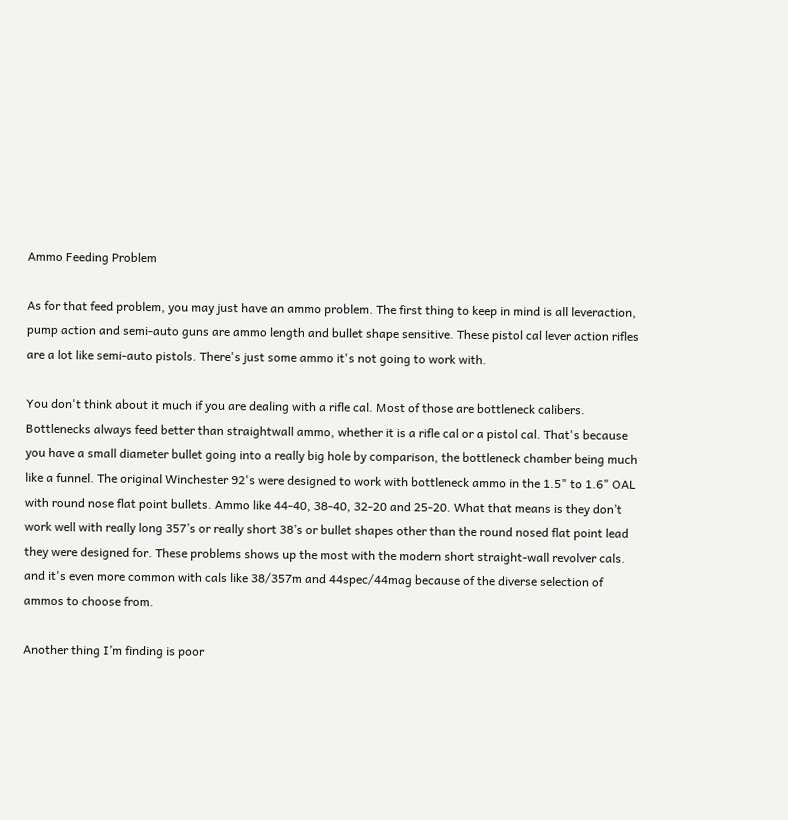Ammo Feeding Problem

As for that feed problem, you may just have an ammo problem. The first thing to keep in mind is all leveraction, pump action and semi-auto guns are ammo length and bullet shape sensitive. These pistol cal lever action rifles are a lot like semi-auto pistols. There's just some ammo it's not going to work with.

You don't think about it much if you are dealing with a rifle cal. Most of those are bottleneck calibers. Bottlenecks always feed better than straightwall ammo, whether it is a rifle cal or a pistol cal. That's because you have a small diameter bullet going into a really big hole by comparison, the bottleneck chamber being much like a funnel. The original Winchester 92's were designed to work with bottleneck ammo in the 1.5" to 1.6" OAL with round nose flat point bullets. Ammo like 44-40, 38-40, 32-20 and 25-20. What that means is they don’t work well with really long 357’s or really short 38’s or bullet shapes other than the round nosed flat point lead they were designed for. These problems shows up the most with the modern short straight-wall revolver cals. and it's even more common with cals like 38/357m and 44spec/44mag because of the diverse selection of ammos to choose from.

Another thing I’m finding is poor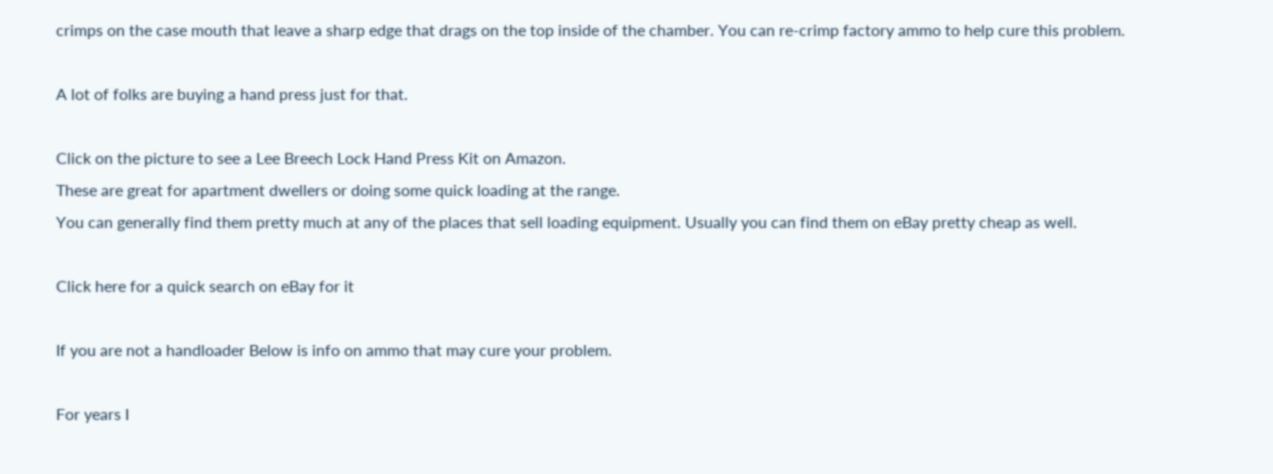crimps on the case mouth that leave a sharp edge that drags on the top inside of the chamber. You can re-crimp factory ammo to help cure this problem.

A lot of folks are buying a hand press just for that.

Click on the picture to see a Lee Breech Lock Hand Press Kit on Amazon.
These are great for apartment dwellers or doing some quick loading at the range.
You can generally find them pretty much at any of the places that sell loading equipment. Usually you can find them on eBay pretty cheap as well.

Click here for a quick search on eBay for it

If you are not a handloader Below is info on ammo that may cure your problem.

For years I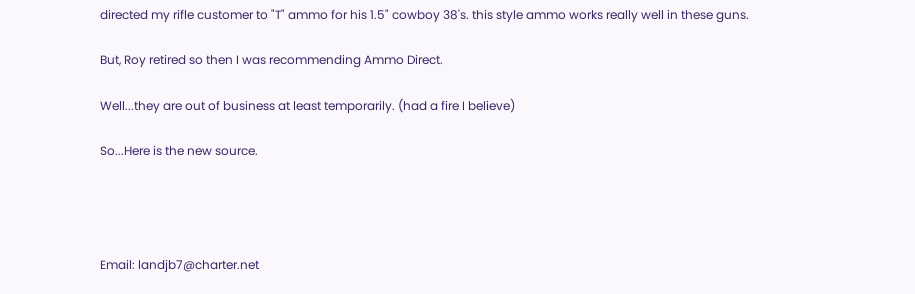directed my rifle customer to "T" ammo for his 1.5" cowboy 38's. this style ammo works really well in these guns.

But, Roy retired so then I was recommending Ammo Direct.

Well...they are out of business at least temporarily. (had a fire I believe)

So...Here is the new source.




Email: landjb7@charter.net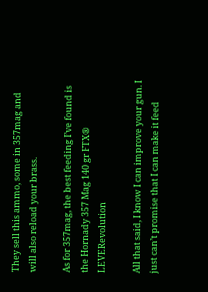They sell this ammo, some in 357mag and will also reload your brass.

As for 357mag, the best feeding I’ve found is the Hornady 357 Mag 140 gr FTX® LEVERevolution

All that said, I know I can improve your gun. I just can’t promise that I can make it feed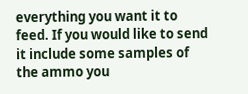everything you want it to feed. If you would like to send it include some samples of the ammo you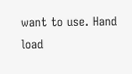want to use. Hand load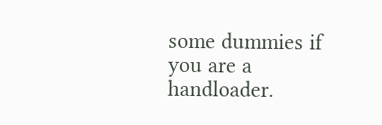some dummies if you are a handloader.